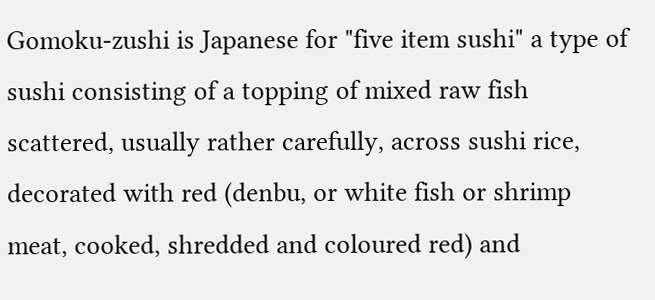Gomoku-zushi is Japanese for "five item sushi" a type of sushi consisting of a topping of mixed raw fish scattered, usually rather carefully, across sushi rice, decorated with red (denbu, or white fish or shrimp meat, cooked, shredded and coloured red) and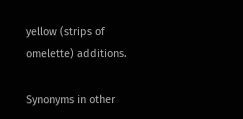yellow (strips of omelette) additions.

Synonyms in other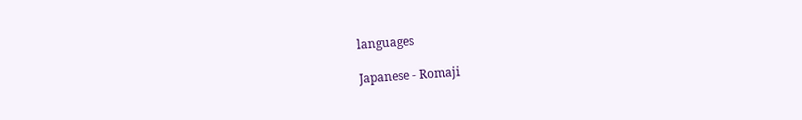languages

Japanese - Romaji